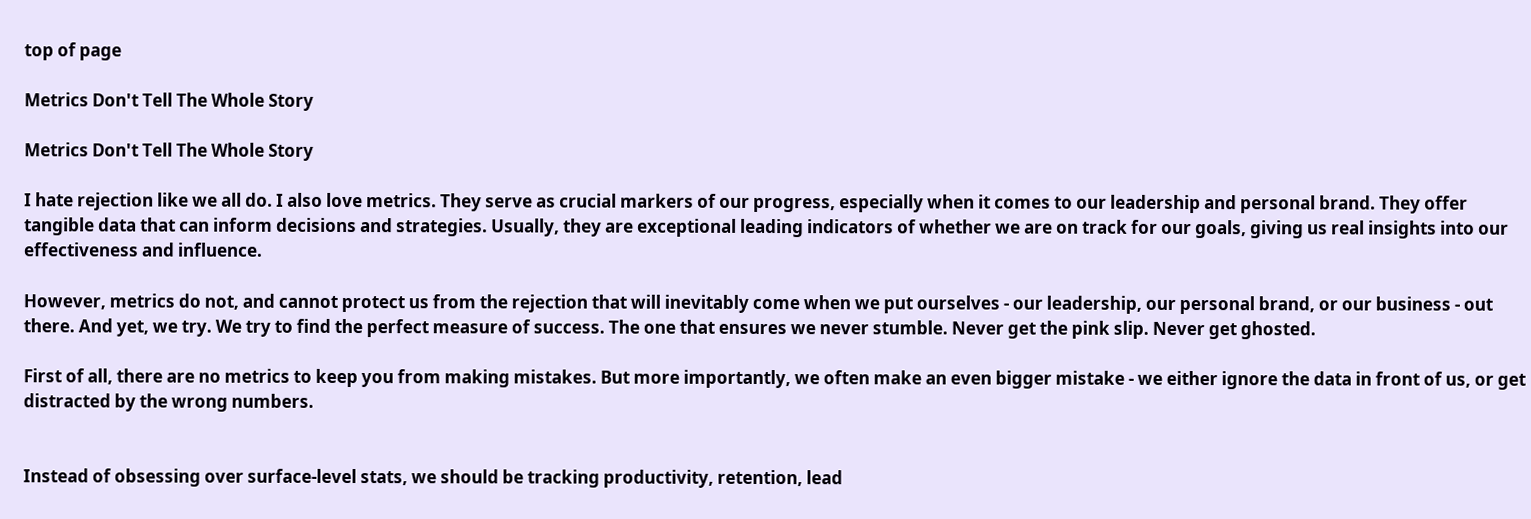top of page

Metrics Don't Tell The Whole Story

Metrics Don't Tell The Whole Story

I hate rejection like we all do. I also love metrics. They serve as crucial markers of our progress, especially when it comes to our leadership and personal brand. They offer tangible data that can inform decisions and strategies. Usually, they are exceptional leading indicators of whether we are on track for our goals, giving us real insights into our effectiveness and influence.

However, metrics do not, and cannot protect us from the rejection that will inevitably come when we put ourselves - our leadership, our personal brand, or our business - out there. And yet, we try. We try to find the perfect measure of success. The one that ensures we never stumble. Never get the pink slip. Never get ghosted.

First of all, there are no metrics to keep you from making mistakes. But more importantly, we often make an even bigger mistake - we either ignore the data in front of us, or get distracted by the wrong numbers.


Instead of obsessing over surface-level stats, we should be tracking productivity, retention, lead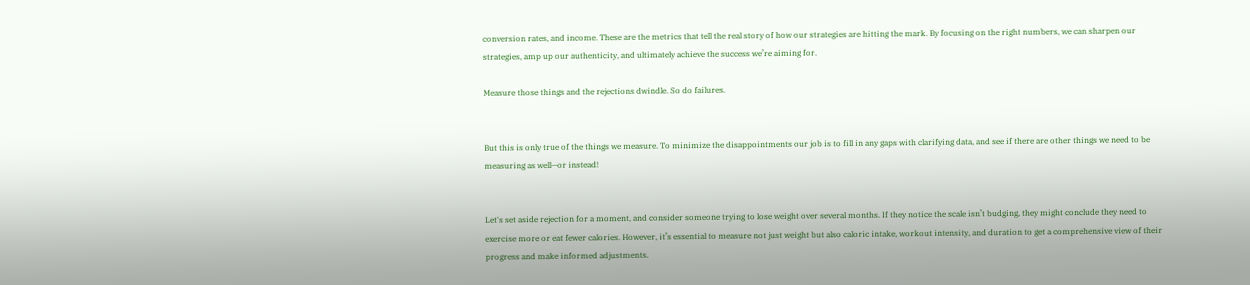conversion rates, and income. These are the metrics that tell the real story of how our strategies are hitting the mark. By focusing on the right numbers, we can sharpen our strategies, amp up our authenticity, and ultimately achieve the success we’re aiming for.

Measure those things and the rejections dwindle. So do failures.


But this is only true of the things we measure. To minimize the disappointments our job is to fill in any gaps with clarifying data, and see if there are other things we need to be measuring as well—or instead!


Let's set aside rejection for a moment, and consider someone trying to lose weight over several months. If they notice the scale isn’t budging, they might conclude they need to exercise more or eat fewer calories. However, it’s essential to measure not just weight but also caloric intake, workout intensity, and duration to get a comprehensive view of their progress and make informed adjustments.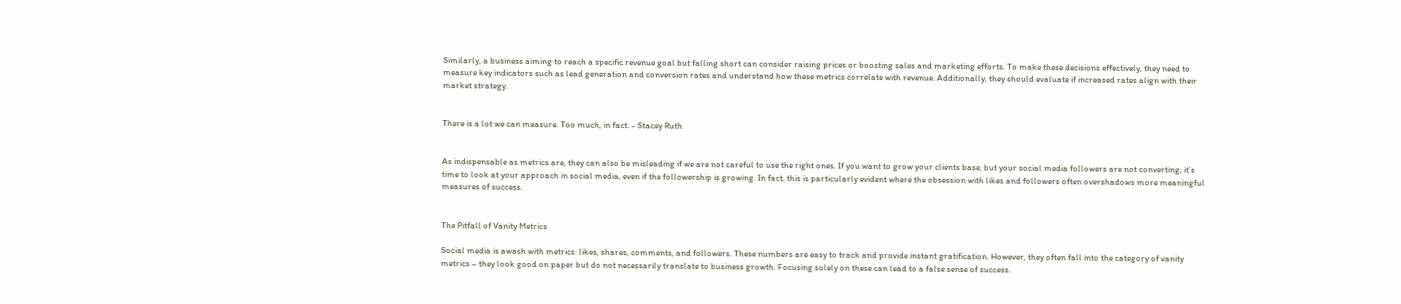Similarly, a business aiming to reach a specific revenue goal but falling short can consider raising prices or boosting sales and marketing efforts. To make these decisions effectively, they need to measure key indicators such as lead generation and conversion rates and understand how these metrics correlate with revenue. Additionally, they should evaluate if increased rates align with their market strategy.


There is a lot we can measure. Too much, in fact. - Stacey Ruth


As indispensable as metrics are, they can also be misleading if we are not careful to use the right ones. If you want to grow your clients base, but your social media followers are not converting, it’s time to look at your approach in social media, even if the followership is growing. In fact, this is particularly evident where the obsession with likes and followers often overshadows more meaningful measures of success.


The Pitfall of Vanity Metrics

Social media is awash with metrics: likes, shares, comments, and followers. These numbers are easy to track and provide instant gratification. However, they often fall into the category of vanity metrics – they look good on paper but do not necessarily translate to business growth. Focusing solely on these can lead to a false sense of success.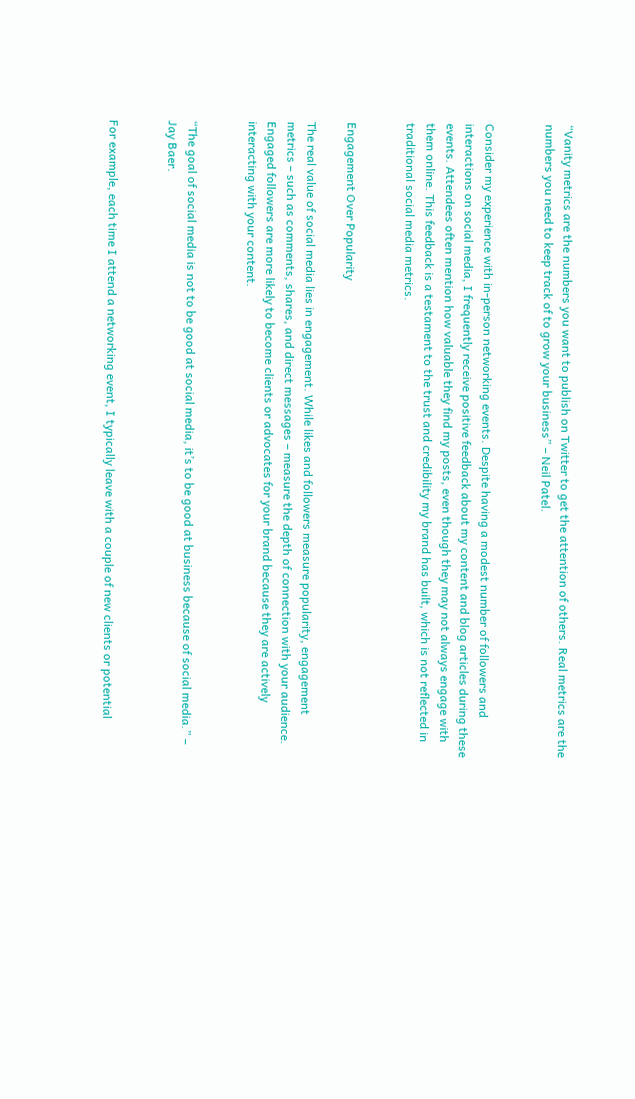“Vanity metrics are the numbers you want to publish on Twitter to get the attention of others. Real metrics are the numbers you need to keep track of to grow your business” – Neil Patel.


Consider my experience with in-person networking events. Despite having a modest number of followers and interactions on social media, I frequently receive positive feedback about my content and blog articles during these events. Attendees often mention how valuable they find my posts, even though they may not always engage with them online. This feedback is a testament to the trust and credibility my brand has built, which is not reflected in traditional social media metrics.


Engagement Over Popularity

The real value of social media lies in engagement. While likes and followers measure popularity, engagement metrics – such as comments, shares, and direct messages – measure the depth of connection with your audience. Engaged followers are more likely to become clients or advocates for your brand because they are actively interacting with your content.


“The goal of social media is not to be good at social media, it’s to be good at business because of social media.” – Jay Baer.


For example, each time I attend a networking event, I typically leave with a couple of new clients or potential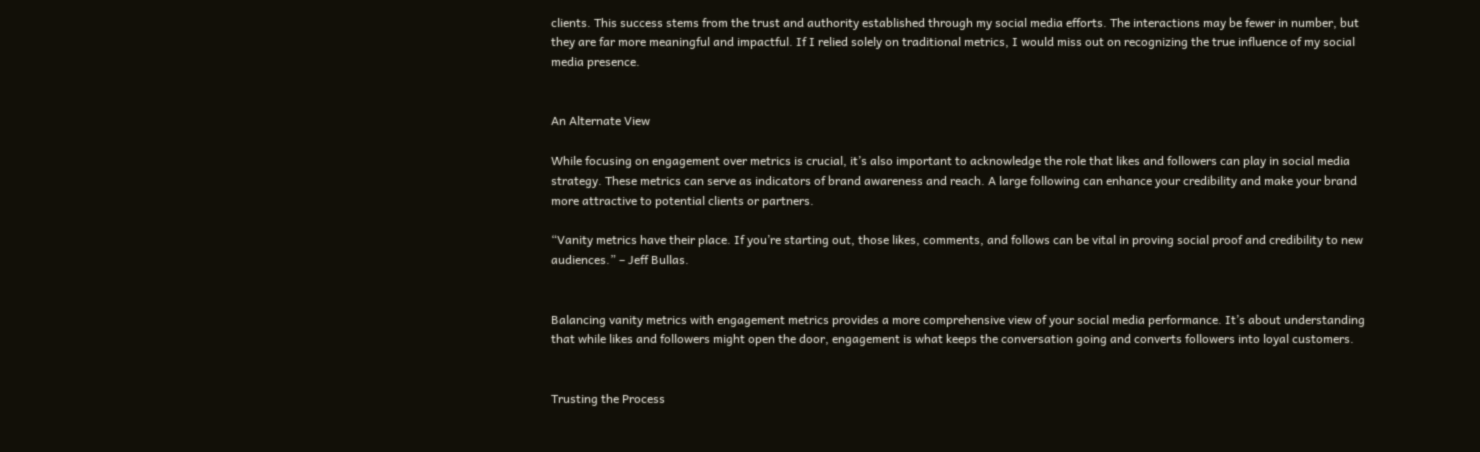clients. This success stems from the trust and authority established through my social media efforts. The interactions may be fewer in number, but they are far more meaningful and impactful. If I relied solely on traditional metrics, I would miss out on recognizing the true influence of my social media presence.


An Alternate View

While focusing on engagement over metrics is crucial, it’s also important to acknowledge the role that likes and followers can play in social media strategy. These metrics can serve as indicators of brand awareness and reach. A large following can enhance your credibility and make your brand more attractive to potential clients or partners.

“Vanity metrics have their place. If you’re starting out, those likes, comments, and follows can be vital in proving social proof and credibility to new audiences.” – Jeff Bullas.


Balancing vanity metrics with engagement metrics provides a more comprehensive view of your social media performance. It’s about understanding that while likes and followers might open the door, engagement is what keeps the conversation going and converts followers into loyal customers.


Trusting the Process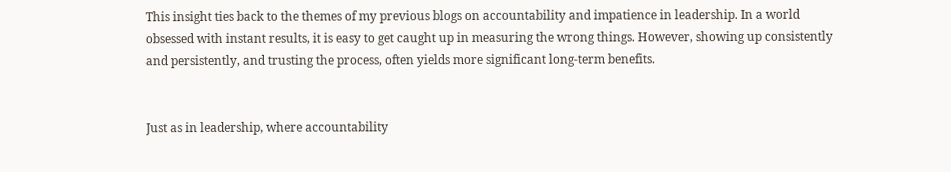This insight ties back to the themes of my previous blogs on accountability and impatience in leadership. In a world obsessed with instant results, it is easy to get caught up in measuring the wrong things. However, showing up consistently and persistently, and trusting the process, often yields more significant long-term benefits.


Just as in leadership, where accountability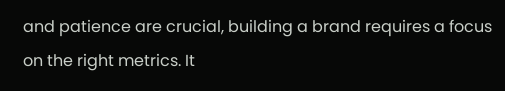and patience are crucial, building a brand requires a focus on the right metrics. It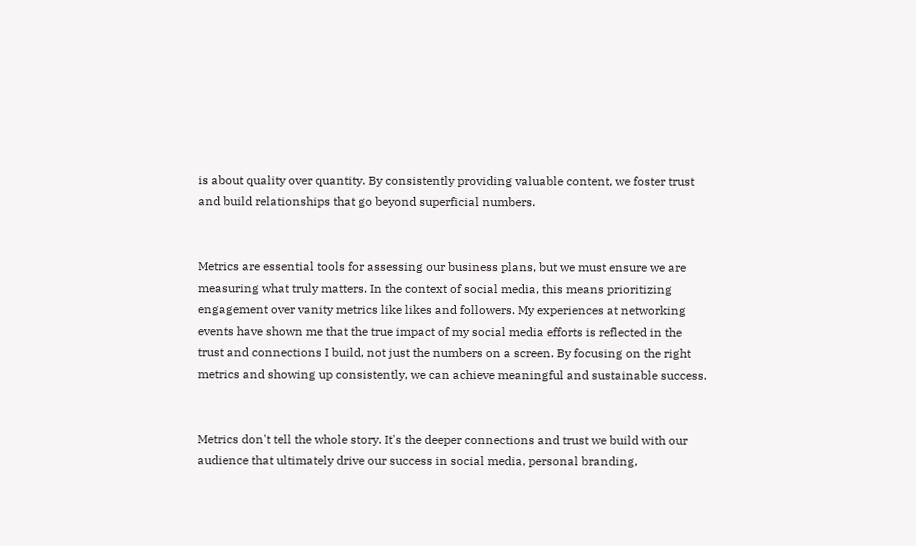is about quality over quantity. By consistently providing valuable content, we foster trust and build relationships that go beyond superficial numbers.


Metrics are essential tools for assessing our business plans, but we must ensure we are measuring what truly matters. In the context of social media, this means prioritizing engagement over vanity metrics like likes and followers. My experiences at networking events have shown me that the true impact of my social media efforts is reflected in the trust and connections I build, not just the numbers on a screen. By focusing on the right metrics and showing up consistently, we can achieve meaningful and sustainable success.


Metrics don't tell the whole story. It's the deeper connections and trust we build with our audience that ultimately drive our success in social media, personal branding,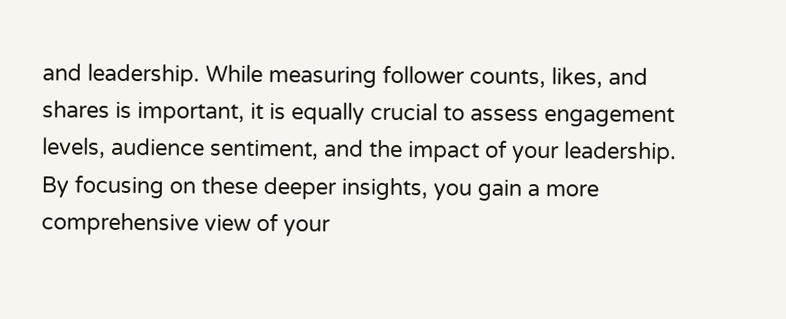and leadership. While measuring follower counts, likes, and shares is important, it is equally crucial to assess engagement levels, audience sentiment, and the impact of your leadership. By focusing on these deeper insights, you gain a more comprehensive view of your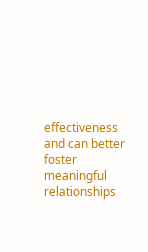effectiveness and can better foster meaningful relationships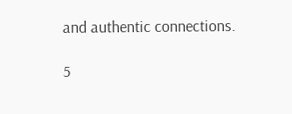and authentic connections.

5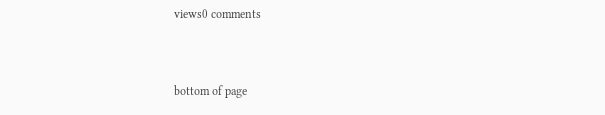views0 comments


bottom of page